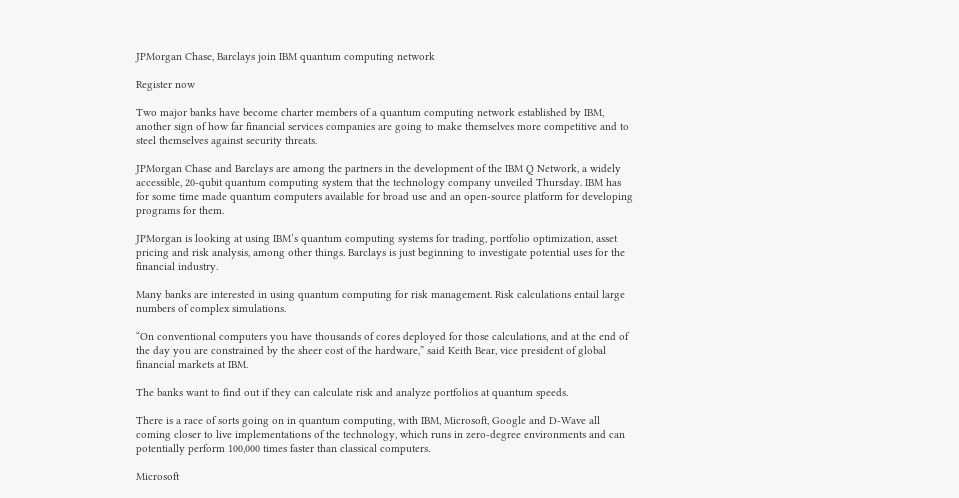JPMorgan Chase, Barclays join IBM quantum computing network

Register now

Two major banks have become charter members of a quantum computing network established by IBM, another sign of how far financial services companies are going to make themselves more competitive and to steel themselves against security threats.

JPMorgan Chase and Barclays are among the partners in the development of the IBM Q Network, a widely accessible, 20-qubit quantum computing system that the technology company unveiled Thursday. IBM has for some time made quantum computers available for broad use and an open-source platform for developing programs for them.

JPMorgan is looking at using IBM’s quantum computing systems for trading, portfolio optimization, asset pricing and risk analysis, among other things. Barclays is just beginning to investigate potential uses for the financial industry.

Many banks are interested in using quantum computing for risk management. Risk calculations entail large numbers of complex simulations.

“On conventional computers you have thousands of cores deployed for those calculations, and at the end of the day you are constrained by the sheer cost of the hardware,” said Keith Bear, vice president of global financial markets at IBM.

The banks want to find out if they can calculate risk and analyze portfolios at quantum speeds.

There is a race of sorts going on in quantum computing, with IBM, Microsoft, Google and D-Wave all coming closer to live implementations of the technology, which runs in zero-degree environments and can potentially perform 100,000 times faster than classical computers.

Microsoft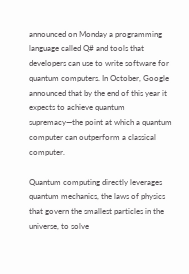announced on Monday a programming language called Q# and tools that developers can use to write software for quantum computers. In October, Google announced that by the end of this year it expects to achieve quantum supremacy—the point at which a quantum computer can outperform a classical computer.

Quantum computing directly leverages quantum mechanics, the laws of physics that govern the smallest particles in the universe, to solve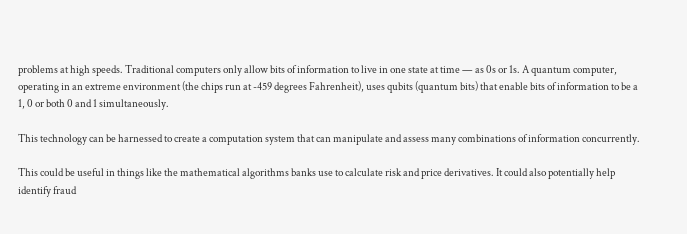problems at high speeds. Traditional computers only allow bits of information to live in one state at time — as 0s or 1s. A quantum computer, operating in an extreme environment (the chips run at -459 degrees Fahrenheit), uses qubits (quantum bits) that enable bits of information to be a 1, 0 or both 0 and 1 simultaneously.

This technology can be harnessed to create a computation system that can manipulate and assess many combinations of information concurrently.

This could be useful in things like the mathematical algorithms banks use to calculate risk and price derivatives. It could also potentially help identify fraud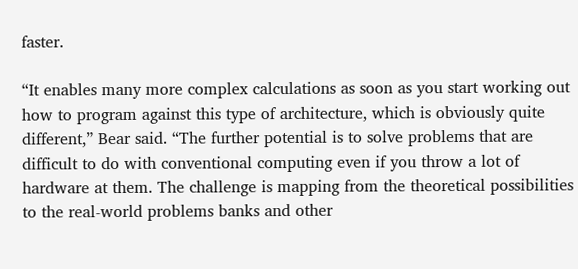faster.

“It enables many more complex calculations as soon as you start working out how to program against this type of architecture, which is obviously quite different,” Bear said. “The further potential is to solve problems that are difficult to do with conventional computing even if you throw a lot of hardware at them. The challenge is mapping from the theoretical possibilities to the real-world problems banks and other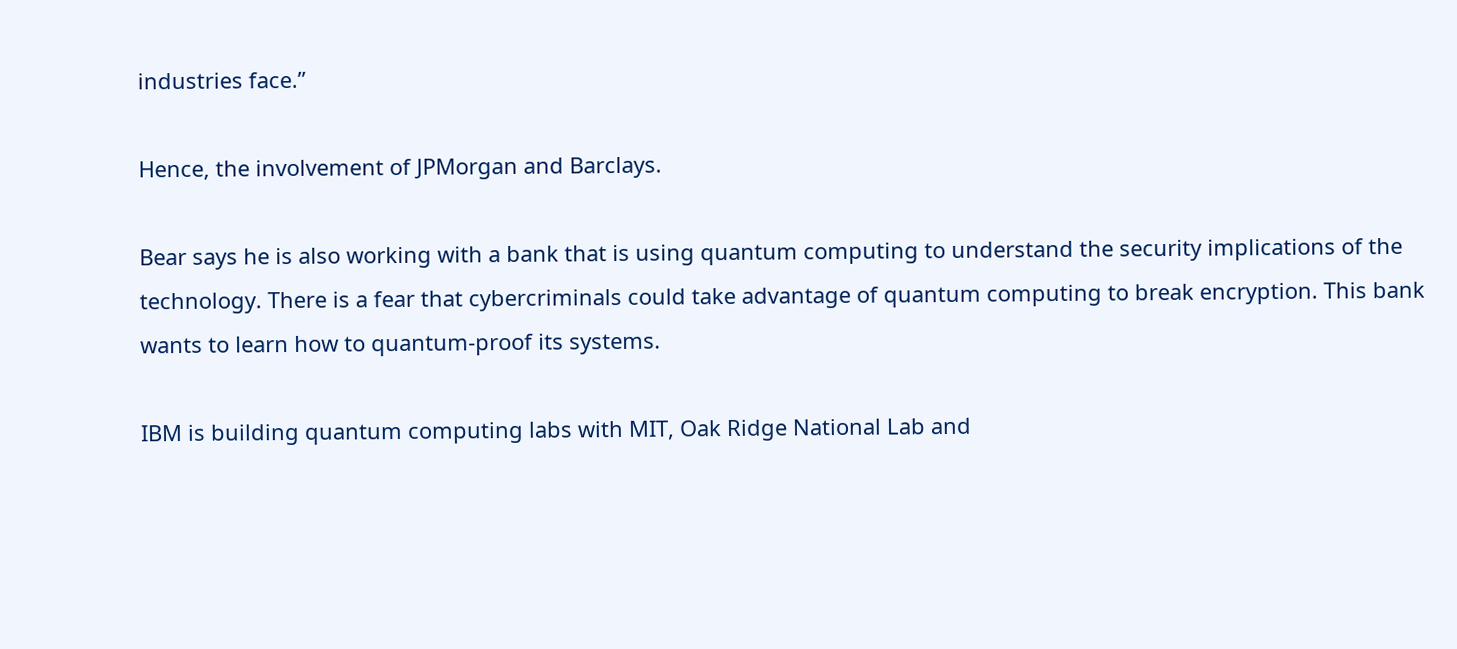industries face.”

Hence, the involvement of JPMorgan and Barclays.

Bear says he is also working with a bank that is using quantum computing to understand the security implications of the technology. There is a fear that cybercriminals could take advantage of quantum computing to break encryption. This bank wants to learn how to quantum-proof its systems.

IBM is building quantum computing labs with MIT, Oak Ridge National Lab and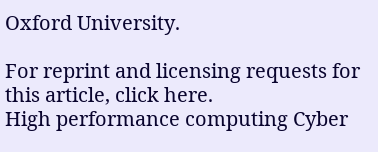Oxford University.

For reprint and licensing requests for this article, click here.
High performance computing Cyber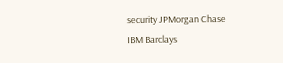security JPMorgan Chase IBM Barclays